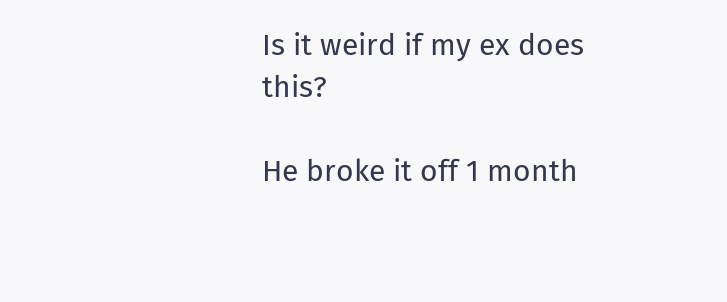Is it weird if my ex does this?

He broke it off 1 month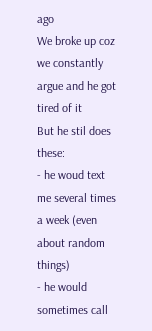ago
We broke up coz we constantly argue and he got tired of it
But he stil does these:
- he woud text me several times a week (even about random things)
- he would sometimes call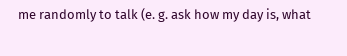me randomly to talk (e. g. ask how my day is, what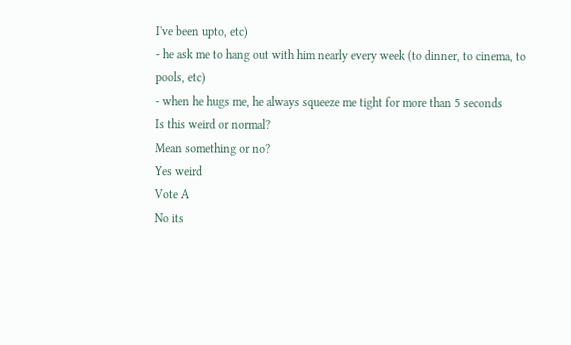I've been upto, etc)
- he ask me to hang out with him nearly every week (to dinner, to cinema, to pools, etc)
- when he hugs me, he always squeeze me tight for more than 5 seconds
Is this weird or normal?
Mean something or no?
Yes weird
Vote A
No its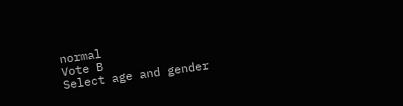normal
Vote B
Select age and gender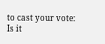to cast your vote:
Is it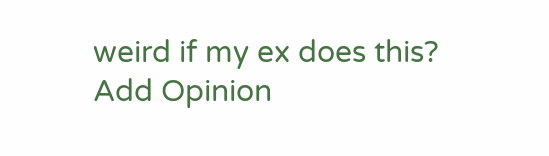weird if my ex does this?
Add Opinion